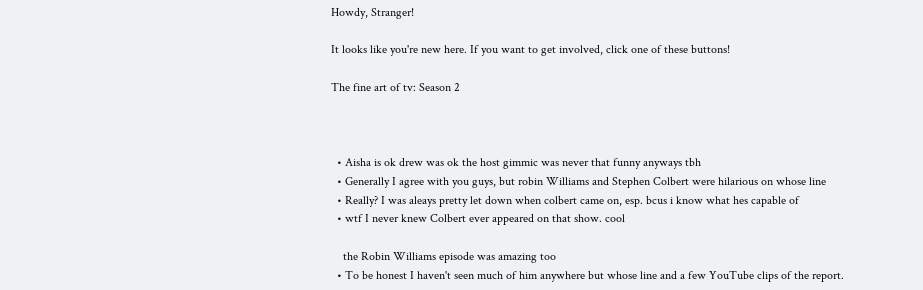Howdy, Stranger!

It looks like you're new here. If you want to get involved, click one of these buttons!

The fine art of tv: Season 2



  • Aisha is ok drew was ok the host gimmic was never that funny anyways tbh
  • Generally I agree with you guys, but robin Williams and Stephen Colbert were hilarious on whose line
  • Really? I was aleays pretty let down when colbert came on, esp. bcus i know what hes capable of
  • wtf I never knew Colbert ever appeared on that show. cool

    the Robin Williams episode was amazing too
  • To be honest I haven't seen much of him anywhere but whose line and a few YouTube clips of the report.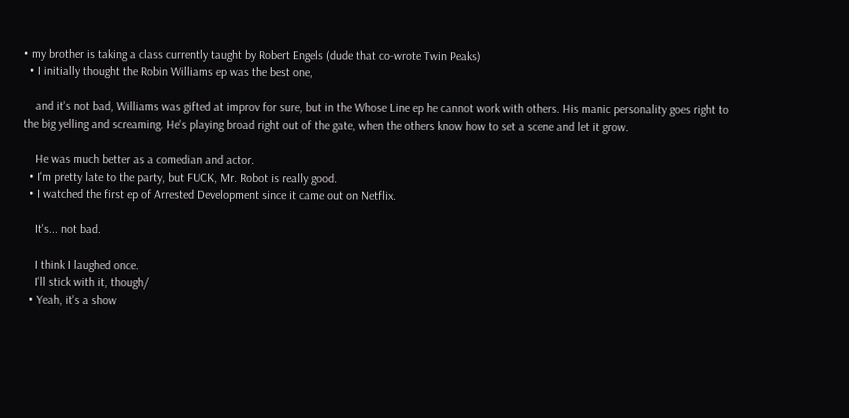• my brother is taking a class currently taught by Robert Engels (dude that co-wrote Twin Peaks)
  • I initially thought the Robin Williams ep was the best one,

    and it's not bad, Williams was gifted at improv for sure, but in the Whose Line ep he cannot work with others. His manic personality goes right to the big yelling and screaming. He's playing broad right out of the gate, when the others know how to set a scene and let it grow.

    He was much better as a comedian and actor.
  • I'm pretty late to the party, but FUCK, Mr. Robot is really good.
  • I watched the first ep of Arrested Development since it came out on Netflix.

    It's... not bad.

    I think I laughed once.
    I'll stick with it, though/
  • Yeah, it's a show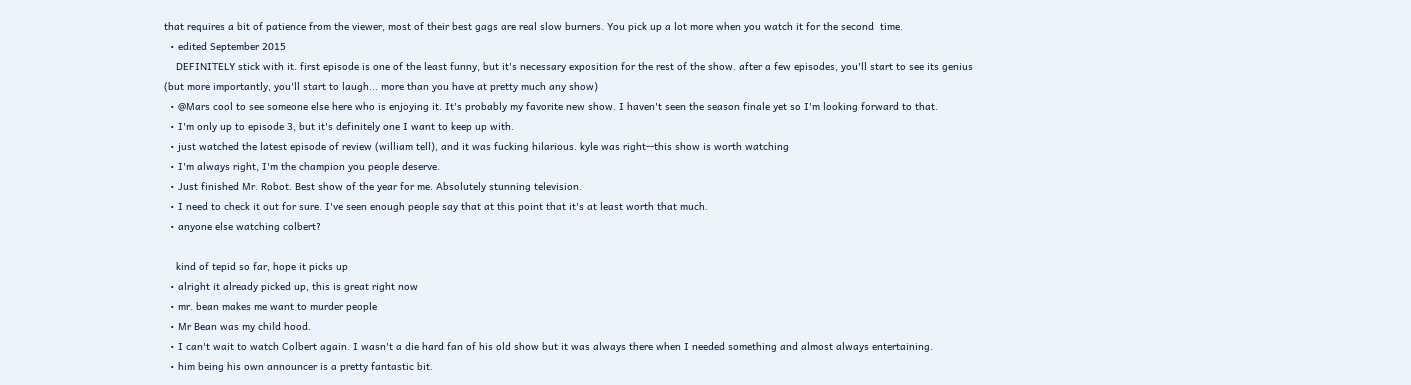that requires a bit of patience from the viewer, most of their best gags are real slow burners. You pick up a lot more when you watch it for the second  time.
  • edited September 2015
    DEFINITELY stick with it. first episode is one of the least funny, but it's necessary exposition for the rest of the show. after a few episodes, you'll start to see its genius (but more importantly, you'll start to laugh... more than you have at pretty much any show)
  • @Mars cool to see someone else here who is enjoying it. It's probably my favorite new show. I haven't seen the season finale yet so I'm looking forward to that.
  • I'm only up to episode 3, but it's definitely one I want to keep up with.
  • just watched the latest episode of review (william tell), and it was fucking hilarious. kyle was right--this show is worth watching
  • I'm always right, I'm the champion you people deserve.
  • Just finished Mr. Robot. Best show of the year for me. Absolutely stunning television.
  • I need to check it out for sure. I've seen enough people say that at this point that it's at least worth that much.
  • anyone else watching colbert?

    kind of tepid so far, hope it picks up
  • alright it already picked up, this is great right now
  • mr. bean makes me want to murder people
  • Mr Bean was my child hood.
  • I can't wait to watch Colbert again. I wasn't a die hard fan of his old show but it was always there when I needed something and almost always entertaining.
  • him being his own announcer is a pretty fantastic bit.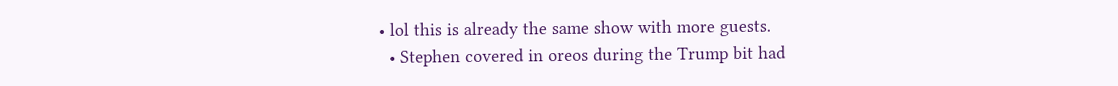• lol this is already the same show with more guests.
  • Stephen covered in oreos during the Trump bit had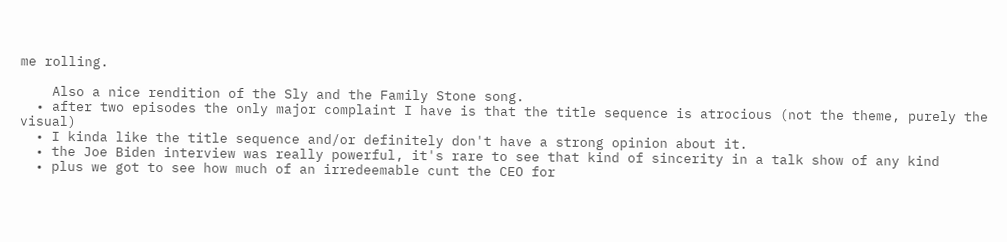me rolling.

    Also a nice rendition of the Sly and the Family Stone song.
  • after two episodes the only major complaint I have is that the title sequence is atrocious (not the theme, purely the visual)
  • I kinda like the title sequence and/or definitely don't have a strong opinion about it.
  • the Joe Biden interview was really powerful, it's rare to see that kind of sincerity in a talk show of any kind
  • plus we got to see how much of an irredeemable cunt the CEO for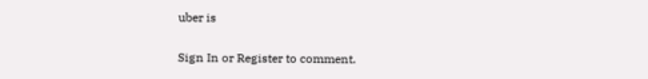uber is

Sign In or Register to comment.